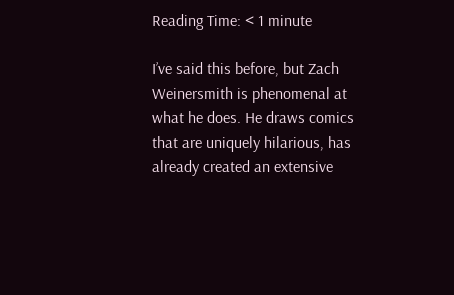Reading Time: < 1 minute

I’ve said this before, but Zach Weinersmith is phenomenal at what he does. He draws comics that are uniquely hilarious, has already created an extensive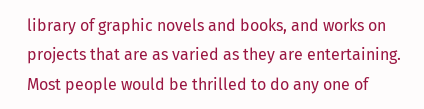library of graphic novels and books, and works on projects that are as varied as they are entertaining. Most people would be thrilled to do any one of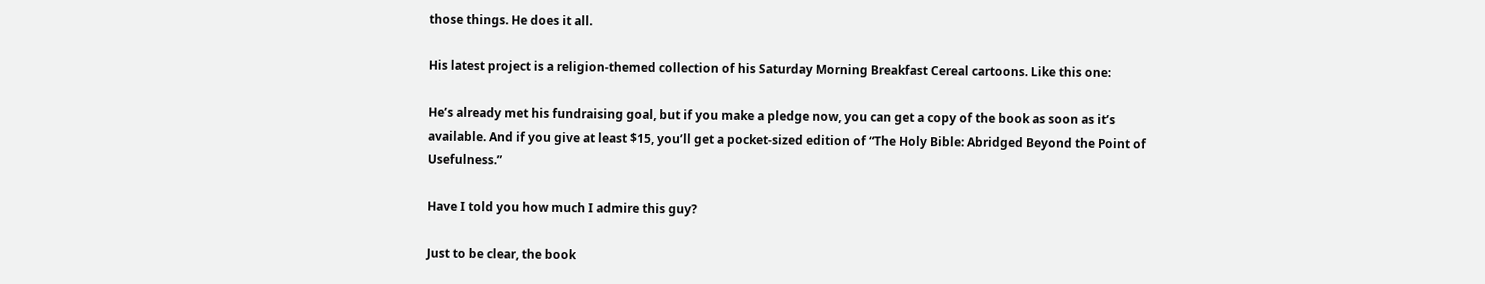those things. He does it all.

His latest project is a religion-themed collection of his Saturday Morning Breakfast Cereal cartoons. Like this one:

He’s already met his fundraising goal, but if you make a pledge now, you can get a copy of the book as soon as it’s available. And if you give at least $15, you’ll get a pocket-sized edition of “The Holy Bible: Abridged Beyond the Point of Usefulness.”

Have I told you how much I admire this guy?

Just to be clear, the book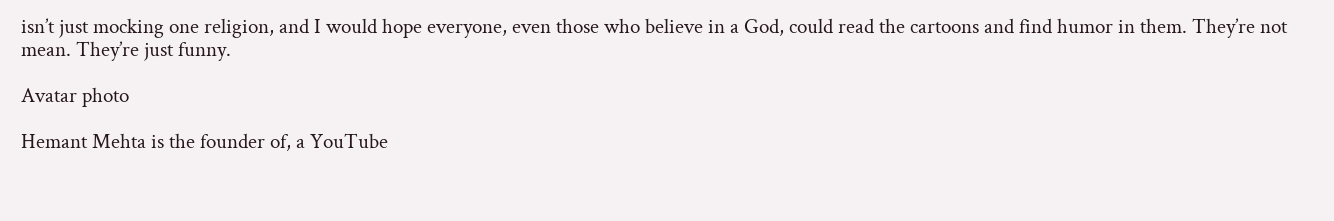isn’t just mocking one religion, and I would hope everyone, even those who believe in a God, could read the cartoons and find humor in them. They’re not mean. They’re just funny.

Avatar photo

Hemant Mehta is the founder of, a YouTube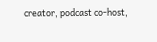creator, podcast co-host,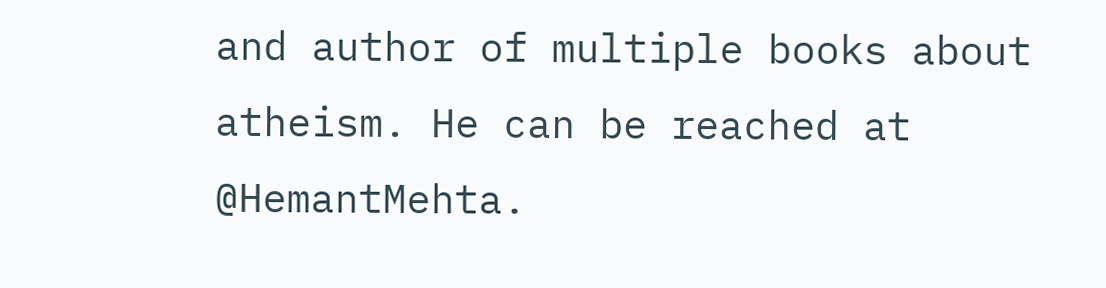and author of multiple books about atheism. He can be reached at @HemantMehta.